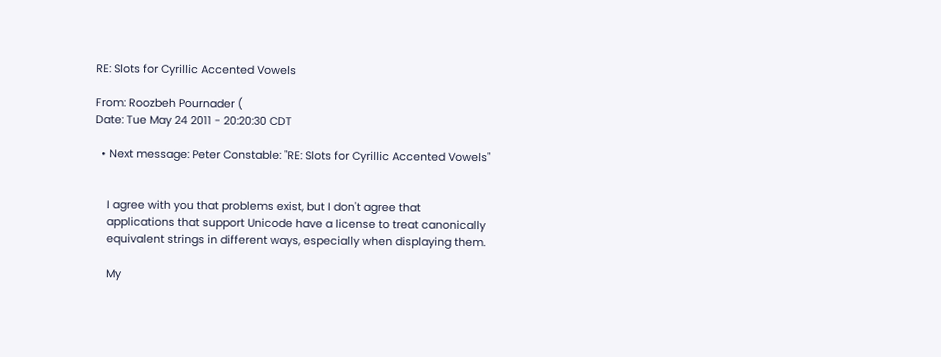RE: Slots for Cyrillic Accented Vowels

From: Roozbeh Pournader (
Date: Tue May 24 2011 - 20:20:30 CDT

  • Next message: Peter Constable: "RE: Slots for Cyrillic Accented Vowels"


    I agree with you that problems exist, but I don't agree that
    applications that support Unicode have a license to treat canonically
    equivalent strings in different ways, especially when displaying them.

    My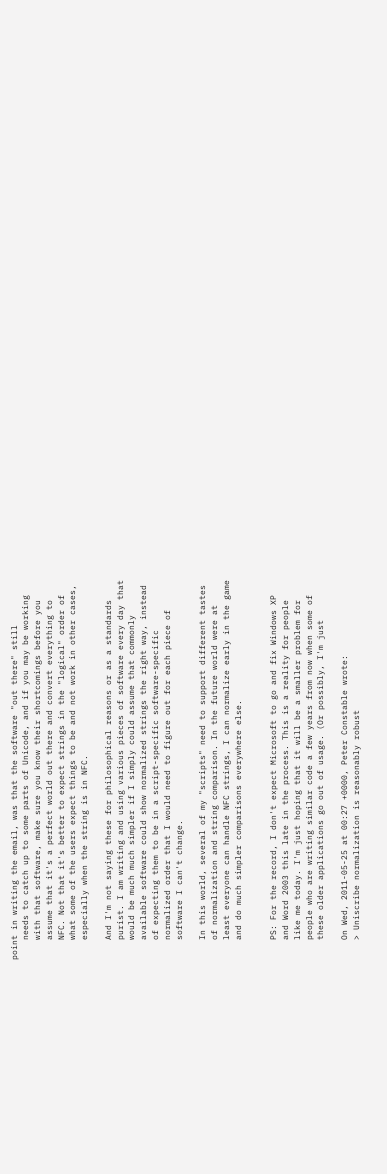point in writing the email, was that the software "out there" still
    needs to catch up to some parts of Unicode, and if you may be working
    with that software, make sure you know their shortcomings before you
    assume that it's a perfect world out there and convert everything to
    NFC. Not that it's better to expect strings in the "logical" order of
    what some of the users expect things to be and not work in other cases,
    especially when the string is in NFC.

    And I'm not saying these for philosophical reasons or as a standards
    purist. I am writing and using various pieces of software every day that
    would be much much simpler if I simply could assume that commonly
    available software could show normalized strings the right way, instead
    of expecting them to be in a script-specific software-specific
    normalized order that I would need to figure out for each piece of
    software I can't change.

    In this world, several of my "scripts" need to support different tastes
    of normalization and string comparison. In the future world were at
    least everyone can handle NFC strings, I can normalize early in the game
    and do much simpler comparisons everywhere else.


    PS: For the record, I don't expect Microsoft to go and fix Windows XP
    and Word 2003 this late in the process. This is a reality for people
    like me today. I'm just hoping that it will be a smaller problem for
    people who are writing similar code a few years from now when some of
    these older applications go out of usage. (Or possibly, I'm just

    On Wed, 2011-05-25 at 00:27 +0000, Peter Constable wrote:
    > Uniscribe normalization is reasonably robust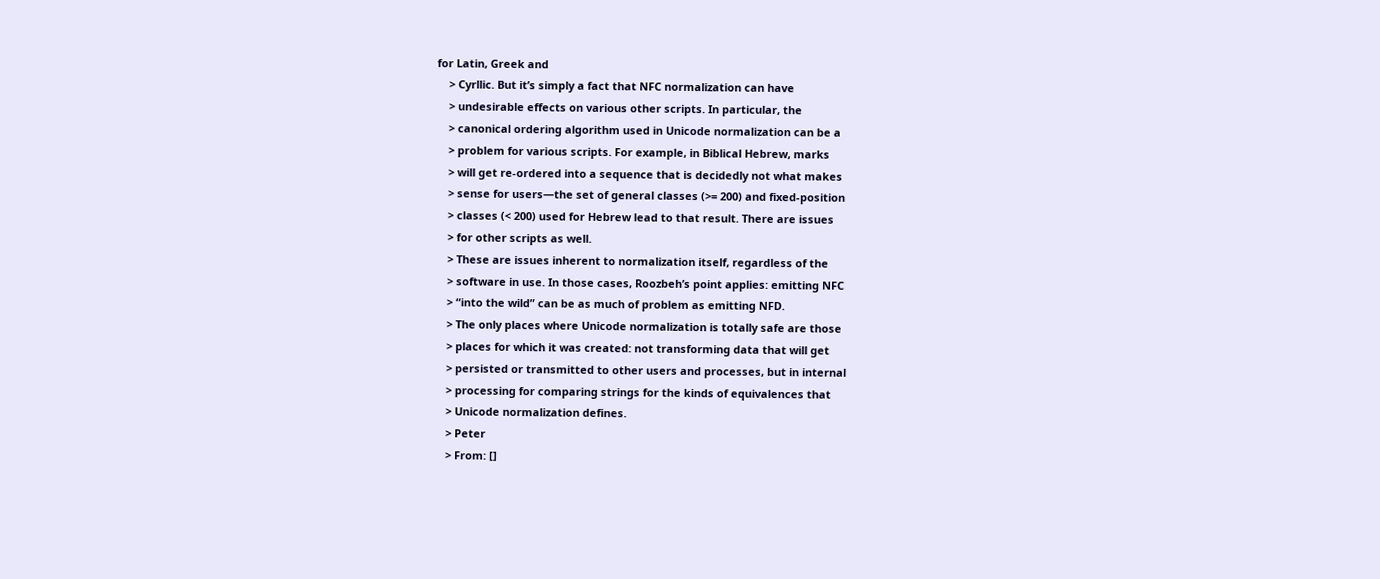for Latin, Greek and
    > Cyrllic. But it’s simply a fact that NFC normalization can have
    > undesirable effects on various other scripts. In particular, the
    > canonical ordering algorithm used in Unicode normalization can be a
    > problem for various scripts. For example, in Biblical Hebrew, marks
    > will get re-ordered into a sequence that is decidedly not what makes
    > sense for users—the set of general classes (>= 200) and fixed-position
    > classes (< 200) used for Hebrew lead to that result. There are issues
    > for other scripts as well.
    > These are issues inherent to normalization itself, regardless of the
    > software in use. In those cases, Roozbeh’s point applies: emitting NFC
    > “into the wild” can be as much of problem as emitting NFD.
    > The only places where Unicode normalization is totally safe are those
    > places for which it was created: not transforming data that will get
    > persisted or transmitted to other users and processes, but in internal
    > processing for comparing strings for the kinds of equivalences that
    > Unicode normalization defines.
    > Peter
    > From: []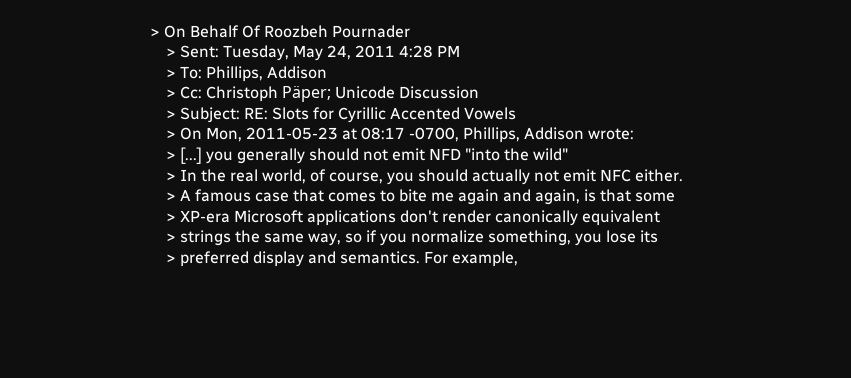> On Behalf Of Roozbeh Pournader
    > Sent: Tuesday, May 24, 2011 4:28 PM
    > To: Phillips, Addison
    > Cc: Christoph Päper; Unicode Discussion
    > Subject: RE: Slots for Cyrillic Accented Vowels
    > On Mon, 2011-05-23 at 08:17 -0700, Phillips, Addison wrote:
    > [...] you generally should not emit NFD "into the wild"
    > In the real world, of course, you should actually not emit NFC either.
    > A famous case that comes to bite me again and again, is that some
    > XP-era Microsoft applications don't render canonically equivalent
    > strings the same way, so if you normalize something, you lose its
    > preferred display and semantics. For example,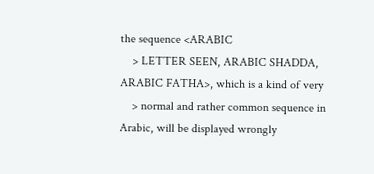the sequence <ARABIC
    > LETTER SEEN, ARABIC SHADDA, ARABIC FATHA>, which is a kind of very
    > normal and rather common sequence in Arabic, will be displayed wrongly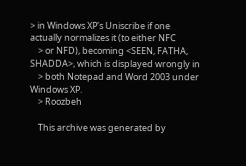> in Windows XP's Uniscribe if one actually normalizes it (to either NFC
    > or NFD), becoming <SEEN, FATHA, SHADDA>, which is displayed wrongly in
    > both Notepad and Word 2003 under Windows XP.
    > Roozbeh

    This archive was generated by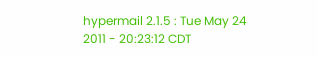hypermail 2.1.5 : Tue May 24 2011 - 20:23:12 CDT